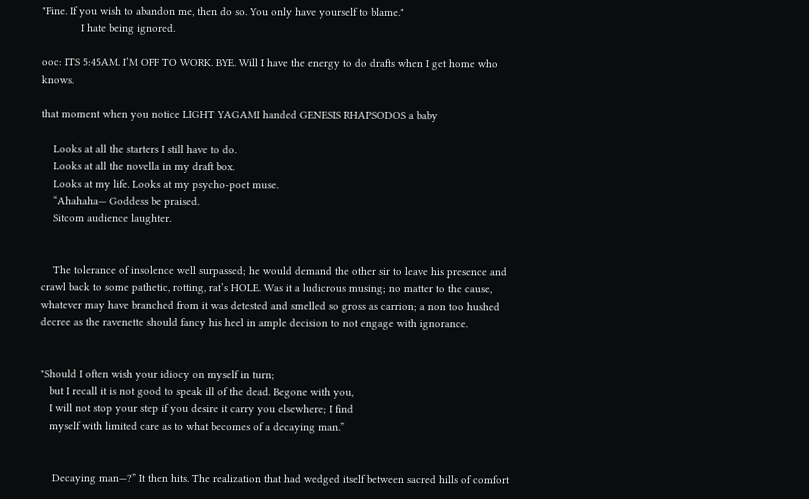"Fine. If you wish to abandon me, then do so. You only have yourself to blame."
             I hate being ignored.

ooc: ITS 5:45AM. I’M OFF TO WORK. BYE. Will I have the energy to do drafts when I get home who knows.

that moment when you notice LIGHT YAGAMI handed GENESIS RHAPSODOS a baby

    Looks at all the starters I still have to do.
    Looks at all the novella in my draft box.
    Looks at my life. Looks at my psycho-poet muse.
    “Ahahaha— Goddess be praised.
    Sitcom audience laughter.


    The tolerance of insolence well surpassed; he would demand the other sir to leave his presence and crawl back to some pathetic, rotting, rat’s HOLE. Was it a ludicrous musing; no matter to the cause, whatever may have branched from it was detested and smelled so gross as carrion; a non too hushed decree as the ravenette should fancy his heel in ample decision to not engage with ignorance.


"Should I often wish your idiocy on myself in turn;
   but I recall it is not good to speak ill of the dead. Begone with you,
   I will not stop your step if you desire it carry you elsewhere; I find
   myself with limited care as to what becomes of a decaying man.”


    Decaying man—?” It then hits. The realization that had wedged itself between sacred hills of comfort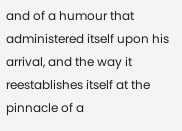and of a humour that administered itself upon his arrival, and the way it reestablishes itself at the pinnacle of a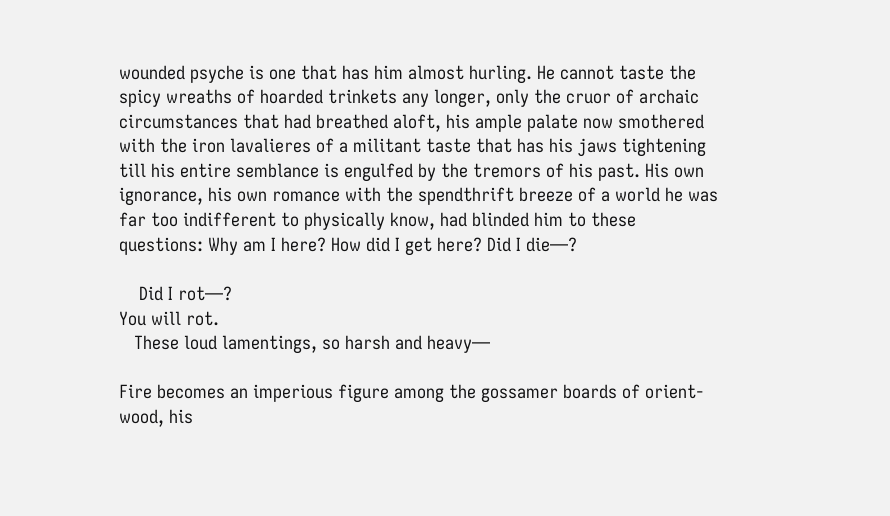wounded psyche is one that has him almost hurling. He cannot taste the spicy wreaths of hoarded trinkets any longer, only the cruor of archaic circumstances that had breathed aloft, his ample palate now smothered with the iron lavalieres of a militant taste that has his jaws tightening till his entire semblance is engulfed by the tremors of his past. His own ignorance, his own romance with the spendthrift breeze of a world he was far too indifferent to physically know, had blinded him to these questions: Why am I here? How did I get here? Did I die—?

    Did I rot—?
You will rot.
   These loud lamentings, so harsh and heavy—

Fire becomes an imperious figure among the gossamer boards of orient-wood, his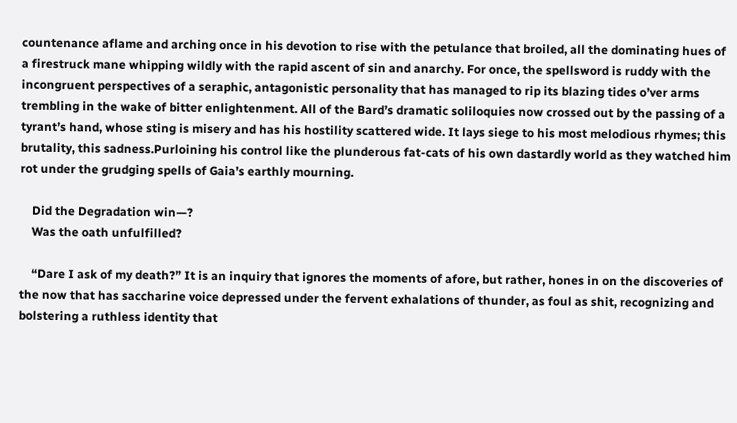countenance aflame and arching once in his devotion to rise with the petulance that broiled, all the dominating hues of a firestruck mane whipping wildly with the rapid ascent of sin and anarchy. For once, the spellsword is ruddy with the incongruent perspectives of a seraphic, antagonistic personality that has managed to rip its blazing tides o’ver arms trembling in the wake of bitter enlightenment. All of the Bard’s dramatic soliloquies now crossed out by the passing of a tyrant’s hand, whose sting is misery and has his hostility scattered wide. It lays siege to his most melodious rhymes; this brutality, this sadness.Purloining his control like the plunderous fat-cats of his own dastardly world as they watched him rot under the grudging spells of Gaia’s earthly mourning.

    Did the Degradation win—?
    Was the oath unfulfilled?

    “Dare I ask of my death?” It is an inquiry that ignores the moments of afore, but rather, hones in on the discoveries of the now that has saccharine voice depressed under the fervent exhalations of thunder, as foul as shit, recognizing and bolstering a ruthless identity that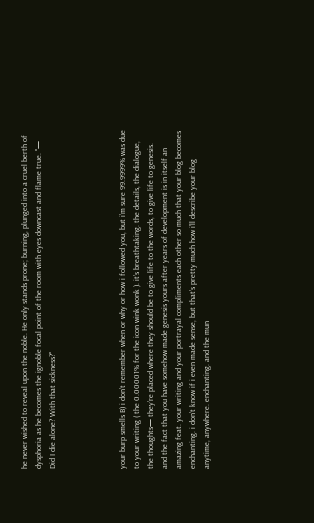he never wished to reveal upon the noble. He only stands prone; burning, plunged into a cruel berth of dysphoria as he becomes the ignoble focal point of the room with eyes downcast and flame true. "— Did I die alone? With that sickness?"




your burp smells B) i don’t remember when or why or how i followed you, but i’m sure 99.9999% was due to your writing ( the 0.00001% for the icon wink wonk ). it’s breathtaking. the details, the dialogue, the thoughts— they’re placed where they should be to give life to the words, to give life to genesis. and the fact that you have somehow made genesis yours after years of development is in itself an amazing feat. your writing and your portrayal compliments each other so much that your blog becomes enchanting. i don’t know if i even made sense, but that’s pretty much how i’ll describe your blog anytime, anywhere. enchanting. and the mun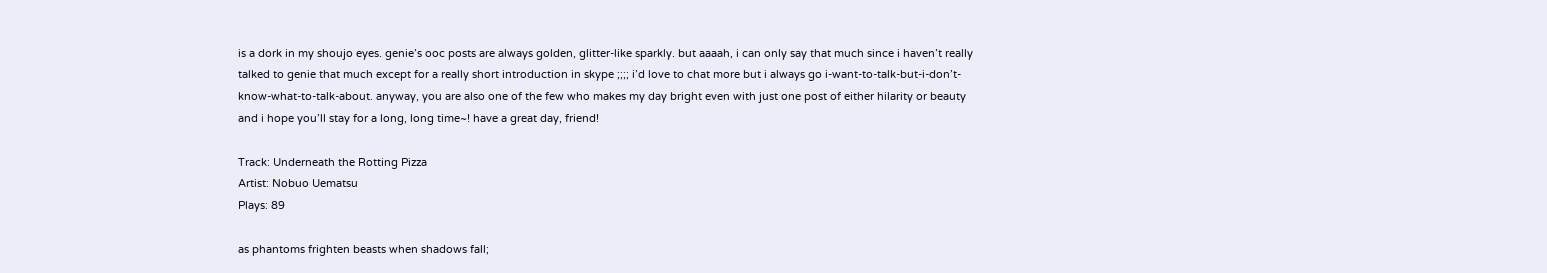is a dork in my shoujo eyes. genie’s ooc posts are always golden, glitter-like sparkly. but aaaah, i can only say that much since i haven’t really talked to genie that much except for a really short introduction in skype ;;;; i’d love to chat more but i always go i-want-to-talk-but-i-don’t-know-what-to-talk-about. anyway, you are also one of the few who makes my day bright even with just one post of either hilarity or beauty and i hope you’ll stay for a long, long time~! have a great day, friend!

Track: Underneath the Rotting Pizza
Artist: Nobuo Uematsu
Plays: 89

as phantoms frighten beasts when shadows fall;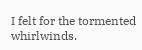I felt for the tormented whirlwinds.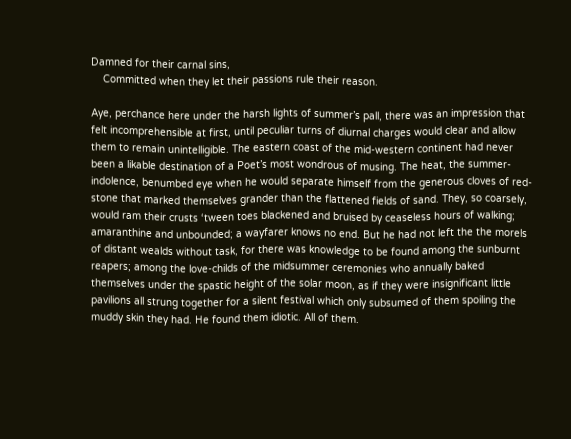Damned for their carnal sins,
    Committed when they let their passions rule their reason.

Aye, perchance here under the harsh lights of summer’s pall, there was an impression that felt incomprehensible at first, until peculiar turns of diurnal charges would clear and allow them to remain unintelligible. The eastern coast of the mid-western continent had never been a likable destination of a Poet’s most wondrous of musing. The heat, the summer-indolence, benumbed eye when he would separate himself from the generous cloves of red-stone that marked themselves grander than the flattened fields of sand. They, so coarsely, would ram their crusts ‘tween toes blackened and bruised by ceaseless hours of walking; amaranthine and unbounded; a wayfarer knows no end. But he had not left the the morels of distant wealds without task, for there was knowledge to be found among the sunburnt reapers; among the love-childs of the midsummer ceremonies who annually baked themselves under the spastic height of the solar moon, as if they were insignificant little pavilions all strung together for a silent festival which only subsumed of them spoiling the muddy skin they had. He found them idiotic. All of them.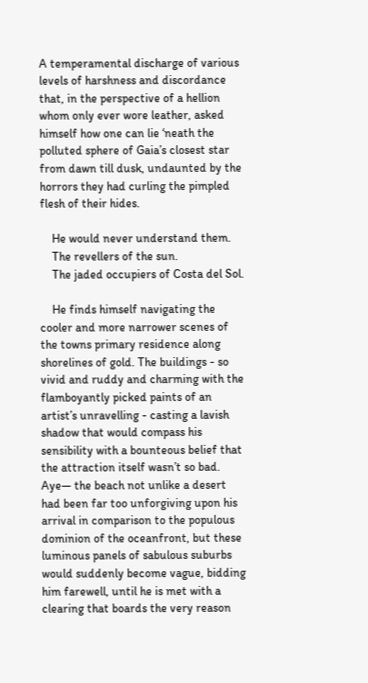A temperamental discharge of various levels of harshness and discordance that, in the perspective of a hellion whom only ever wore leather, asked himself how one can lie ‘neath the polluted sphere of Gaia’s closest star from dawn till dusk, undaunted by the horrors they had curling the pimpled flesh of their hides.

    He would never understand them.
    The revellers of the sun.
    The jaded occupiers of Costa del Sol.

    He finds himself navigating the cooler and more narrower scenes of the towns primary residence along shorelines of gold. The buildings - so vivid and ruddy and charming with the flamboyantly picked paints of an artist’s unravelling - casting a lavish shadow that would compass his sensibility with a bounteous belief that the attraction itself wasn’t so bad. Aye— the beach not unlike a desert had been far too unforgiving upon his arrival in comparison to the populous dominion of the oceanfront, but these luminous panels of sabulous suburbs would suddenly become vague, bidding him farewell, until he is met with a clearing that boards the very reason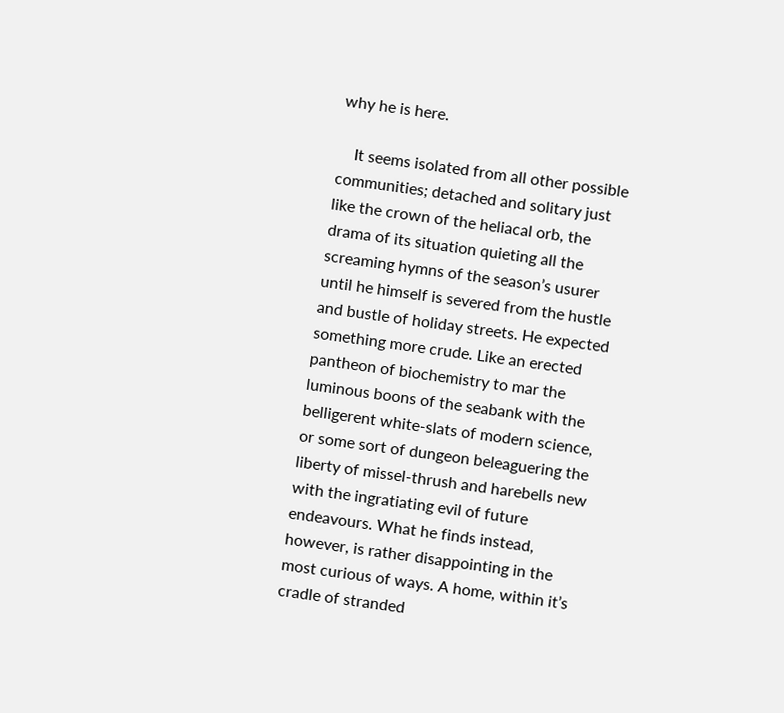why he is here.

    It seems isolated from all other possible communities; detached and solitary just like the crown of the heliacal orb, the drama of its situation quieting all the screaming hymns of the season’s usurer until he himself is severed from the hustle and bustle of holiday streets. He expected something more crude. Like an erected pantheon of biochemistry to mar the luminous boons of the seabank with the belligerent white-slats of modern science, or some sort of dungeon beleaguering the liberty of missel-thrush and harebells new with the ingratiating evil of future endeavours. What he finds instead, however, is rather disappointing in the most curious of ways. A home, within it’s cradle of stranded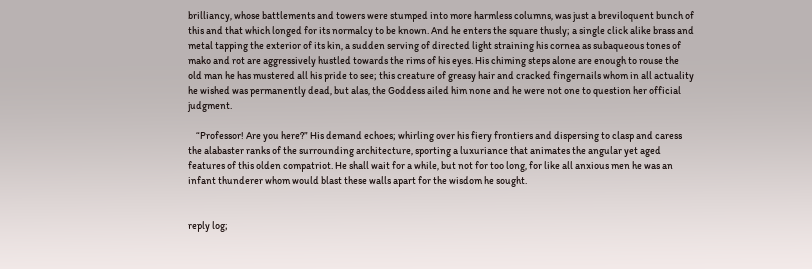brilliancy, whose battlements and towers were stumped into more harmless columns, was just a breviloquent bunch of this and that which longed for its normalcy to be known. And he enters the square thusly; a single click alike brass and metal tapping the exterior of its kin, a sudden serving of directed light straining his cornea as subaqueous tones of mako and rot are aggressively hustled towards the rims of his eyes. His chiming steps alone are enough to rouse the old man he has mustered all his pride to see; this creature of greasy hair and cracked fingernails whom in all actuality he wished was permanently dead, but alas, the Goddess ailed him none and he were not one to question her official judgment.

    “Professor! Are you here?” His demand echoes; whirling over his fiery frontiers and dispersing to clasp and caress the alabaster ranks of the surrounding architecture, sporting a luxuriance that animates the angular yet aged features of this olden compatriot. He shall wait for a while, but not for too long, for like all anxious men he was an infant thunderer whom would blast these walls apart for the wisdom he sought.


reply log;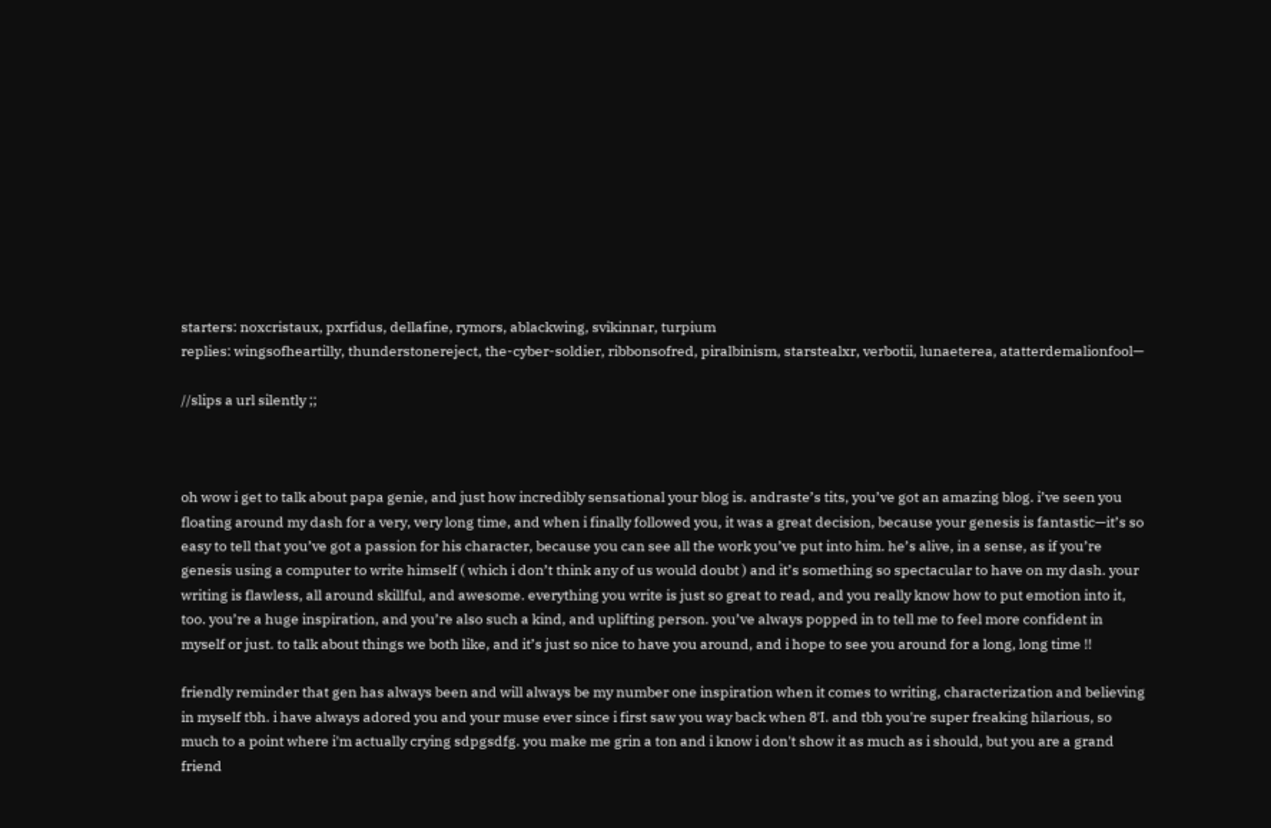starters: noxcristaux, pxrfidus, dellafine, rymors, ablackwing, svikinnar, turpium
replies: wingsofheartilly, thunderstonereject, the-cyber-soldier, ribbonsofred, piralbinism, starstealxr, verbotii, lunaeterea, atatterdemalionfool—

//slips a url silently ;;



oh wow i get to talk about papa genie, and just how incredibly sensational your blog is. andraste’s tits, you’ve got an amazing blog. i’ve seen you floating around my dash for a very, very long time, and when i finally followed you, it was a great decision, because your genesis is fantastic—it’s so easy to tell that you’ve got a passion for his character, because you can see all the work you’ve put into him. he’s alive, in a sense, as if you’re genesis using a computer to write himself ( which i don’t think any of us would doubt ) and it’s something so spectacular to have on my dash. your writing is flawless, all around skillful, and awesome. everything you write is just so great to read, and you really know how to put emotion into it, too. you’re a huge inspiration, and you’re also such a kind, and uplifting person. you’ve always popped in to tell me to feel more confident in myself or just. to talk about things we both like, and it’s just so nice to have you around, and i hope to see you around for a long, long time !!

friendly reminder that gen has always been and will always be my number one inspiration when it comes to writing, characterization and believing in myself tbh. i have always adored you and your muse ever since i first saw you way back when 8'I. and tbh you're super freaking hilarious, so much to a point where i'm actually crying sdpgsdfg. you make me grin a ton and i know i don't show it as much as i should, but you are a grand friend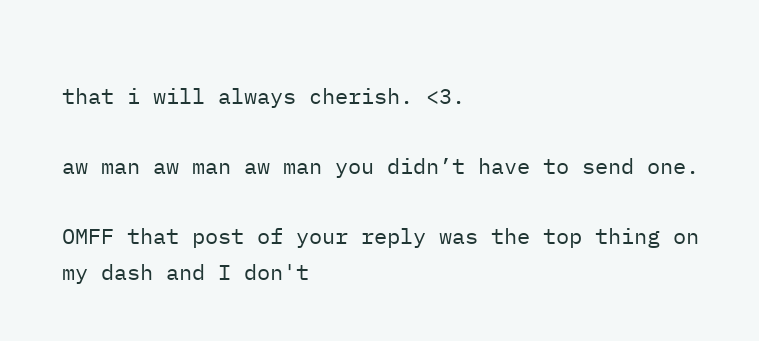that i will always cherish. <3.

aw man aw man aw man you didn’t have to send one.

OMFF that post of your reply was the top thing on my dash and I don't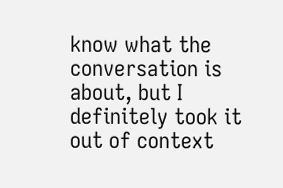know what the conversation is about, but I definitely took it out of context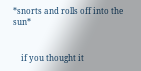*snorts and rolls off into the sun*


    if you thought it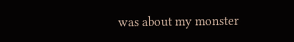was about my monster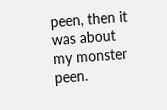peen, then it was about my monster peen.